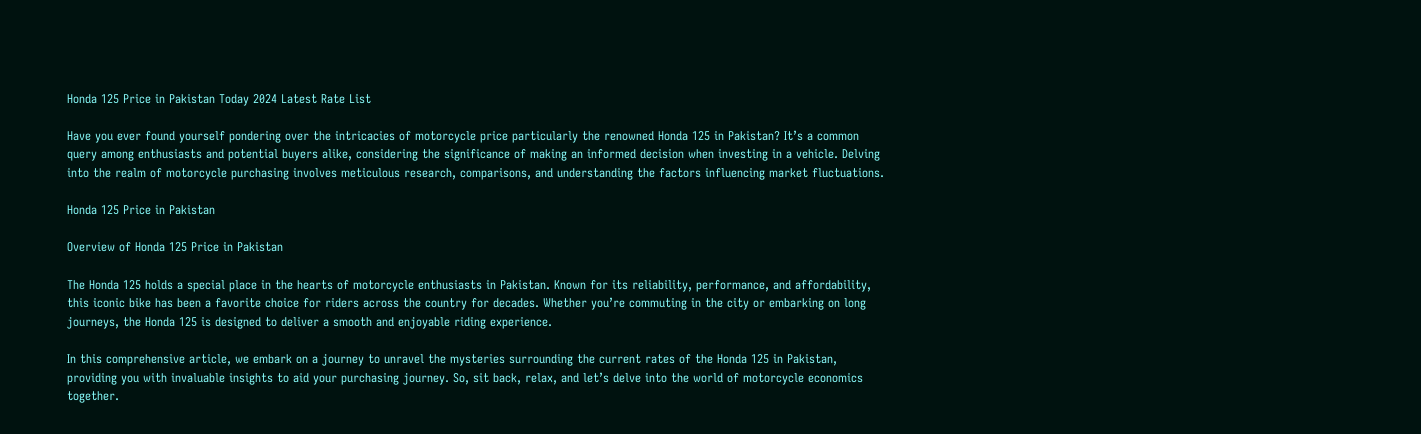Honda 125 Price in Pakistan Today 2024 Latest Rate List

Have you ever found yourself pondering over the intricacies of motorcycle price particularly the renowned Honda 125 in Pakistan? It’s a common query among enthusiasts and potential buyers alike, considering the significance of making an informed decision when investing in a vehicle. Delving into the realm of motorcycle purchasing involves meticulous research, comparisons, and understanding the factors influencing market fluctuations.

Honda 125 Price in Pakistan

Overview of Honda 125 Price in Pakistan

The Honda 125 holds a special place in the hearts of motorcycle enthusiasts in Pakistan. Known for its reliability, performance, and affordability, this iconic bike has been a favorite choice for riders across the country for decades. Whether you’re commuting in the city or embarking on long journeys, the Honda 125 is designed to deliver a smooth and enjoyable riding experience.

In this comprehensive article, we embark on a journey to unravel the mysteries surrounding the current rates of the Honda 125 in Pakistan, providing you with invaluable insights to aid your purchasing journey. So, sit back, relax, and let’s delve into the world of motorcycle economics together.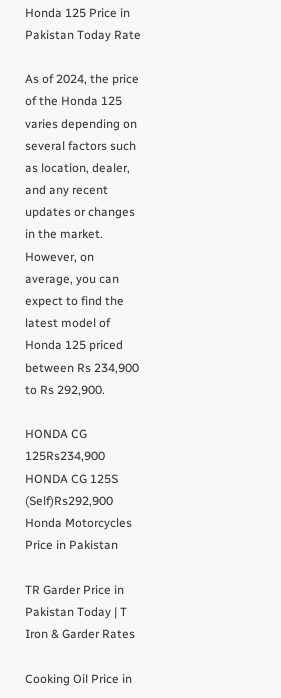Honda 125 Price in Pakistan Today Rate

As of 2024, the price of the Honda 125 varies depending on several factors such as location, dealer, and any recent updates or changes in the market. However, on average, you can expect to find the latest model of Honda 125 priced between Rs 234,900 to Rs 292,900.

HONDA CG 125Rs234,900
HONDA CG 125S (Self)Rs292,900
Honda Motorcycles Price in Pakistan

TR Garder Price in Pakistan Today | T Iron & Garder Rates

Cooking Oil Price in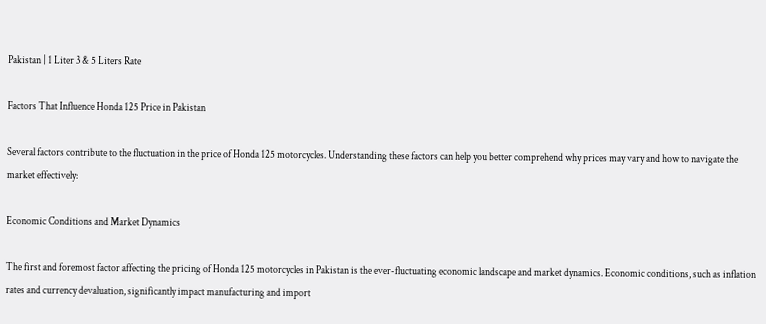Pakistan | 1 Liter 3 & 5 Liters Rate

Factors That Influence Honda 125 Price in Pakistan

Several factors contribute to the fluctuation in the price of Honda 125 motorcycles. Understanding these factors can help you better comprehend why prices may vary and how to navigate the market effectively:

Economic Conditions and Market Dynamics

The first and foremost factor affecting the pricing of Honda 125 motorcycles in Pakistan is the ever-fluctuating economic landscape and market dynamics. Economic conditions, such as inflation rates and currency devaluation, significantly impact manufacturing and import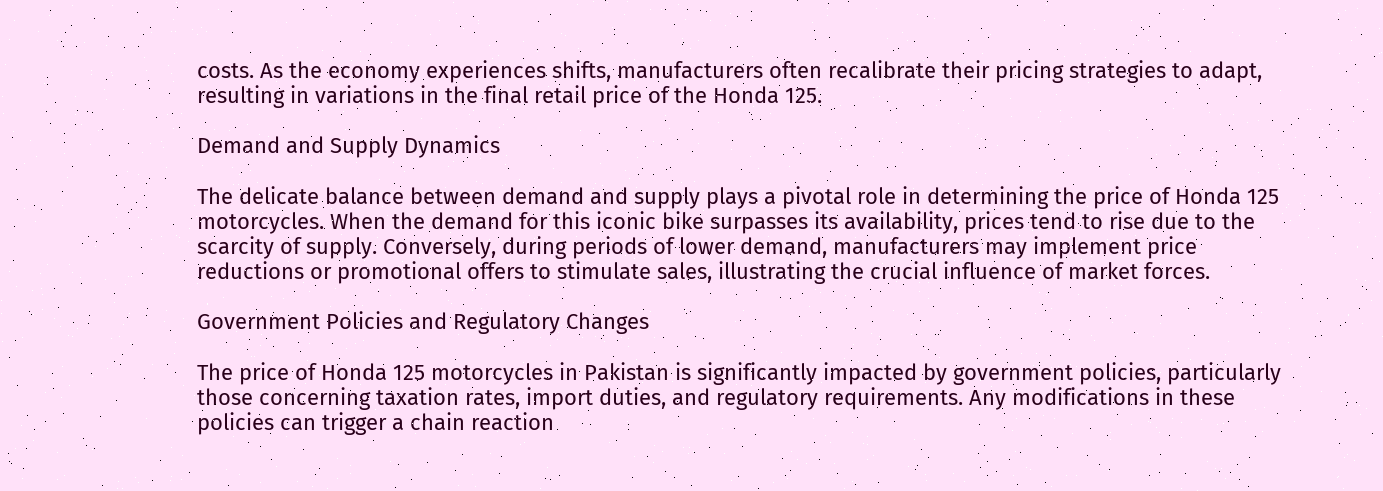costs. As the economy experiences shifts, manufacturers often recalibrate their pricing strategies to adapt, resulting in variations in the final retail price of the Honda 125.

Demand and Supply Dynamics

The delicate balance between demand and supply plays a pivotal role in determining the price of Honda 125 motorcycles. When the demand for this iconic bike surpasses its availability, prices tend to rise due to the scarcity of supply. Conversely, during periods of lower demand, manufacturers may implement price reductions or promotional offers to stimulate sales, illustrating the crucial influence of market forces.

Government Policies and Regulatory Changes

The price of Honda 125 motorcycles in Pakistan is significantly impacted by government policies, particularly those concerning taxation rates, import duties, and regulatory requirements. Any modifications in these policies can trigger a chain reaction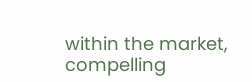within the market, compelling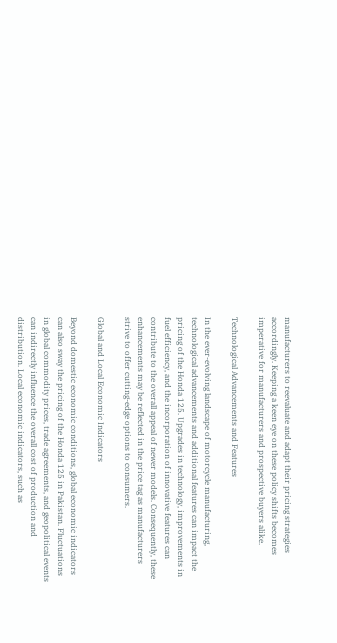manufacturers to reevaluate and adapt their pricing strategies accordingly. Keeping a keen eye on these policy shifts becomes imperative for manufacturers and prospective buyers alike.

Technological Advancements and Features

In the ever-evolving landscape of motorcycle manufacturing, technological advancements and additional features can impact the pricing of the Honda 125. Upgrades in technology, improvements in fuel efficiency, and the incorporation of innovative features can contribute to the overall appeal of newer models. Consequently, these enhancements may be reflected in the price tag as manufacturers strive to offer cutting-edge options to consumers.

Global and Local Economic Indicators

Beyond domestic economic conditions, global economic indicators can also sway the pricing of the Honda 125 in Pakistan. Fluctuations in global commodity prices, trade agreements, and geopolitical events can indirectly influence the overall cost of production and distribution. Local economic indicators, such as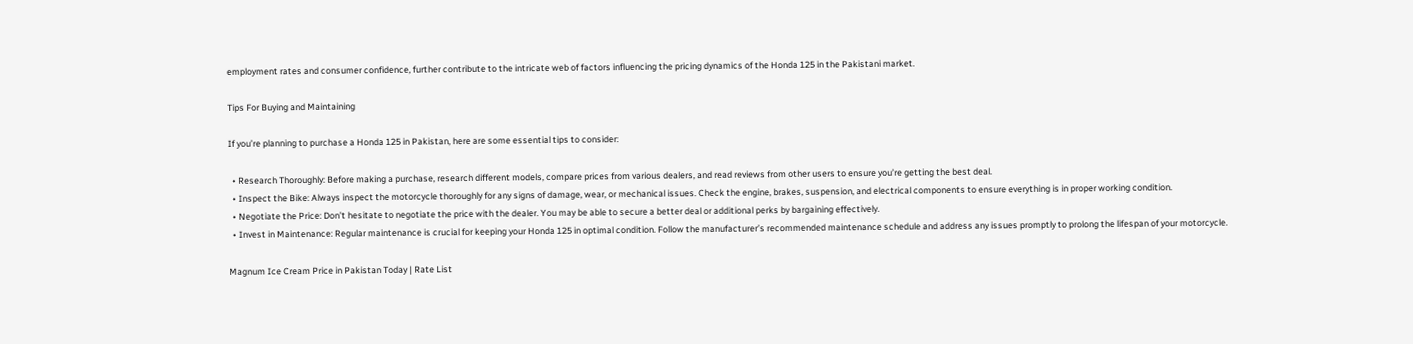employment rates and consumer confidence, further contribute to the intricate web of factors influencing the pricing dynamics of the Honda 125 in the Pakistani market.

Tips For Buying and Maintaining

If you’re planning to purchase a Honda 125 in Pakistan, here are some essential tips to consider:

  • Research Thoroughly: Before making a purchase, research different models, compare prices from various dealers, and read reviews from other users to ensure you’re getting the best deal.
  • Inspect the Bike: Always inspect the motorcycle thoroughly for any signs of damage, wear, or mechanical issues. Check the engine, brakes, suspension, and electrical components to ensure everything is in proper working condition.
  • Negotiate the Price: Don’t hesitate to negotiate the price with the dealer. You may be able to secure a better deal or additional perks by bargaining effectively.
  • Invest in Maintenance: Regular maintenance is crucial for keeping your Honda 125 in optimal condition. Follow the manufacturer’s recommended maintenance schedule and address any issues promptly to prolong the lifespan of your motorcycle.

Magnum Ice Cream Price in Pakistan Today | Rate List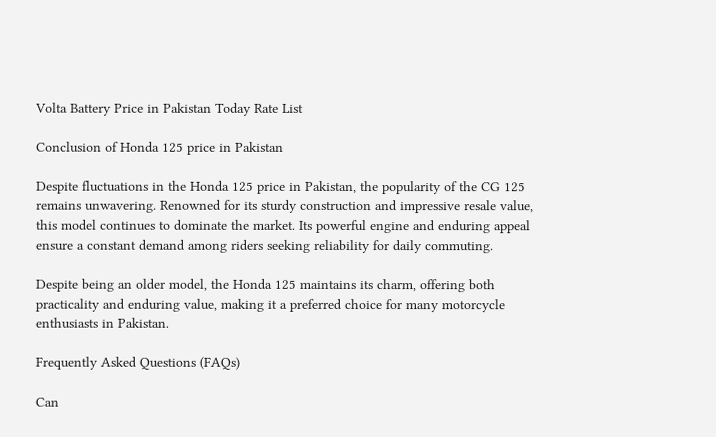Volta Battery Price in Pakistan Today Rate List

Conclusion of Honda 125 price in Pakistan

Despite fluctuations in the Honda 125 price in Pakistan, the popularity of the CG 125 remains unwavering. Renowned for its sturdy construction and impressive resale value, this model continues to dominate the market. Its powerful engine and enduring appeal ensure a constant demand among riders seeking reliability for daily commuting.

Despite being an older model, the Honda 125 maintains its charm, offering both practicality and enduring value, making it a preferred choice for many motorcycle enthusiasts in Pakistan.

Frequently Asked Questions (FAQs)

Can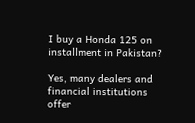I buy a Honda 125 on installment in Pakistan?

Yes, many dealers and financial institutions offer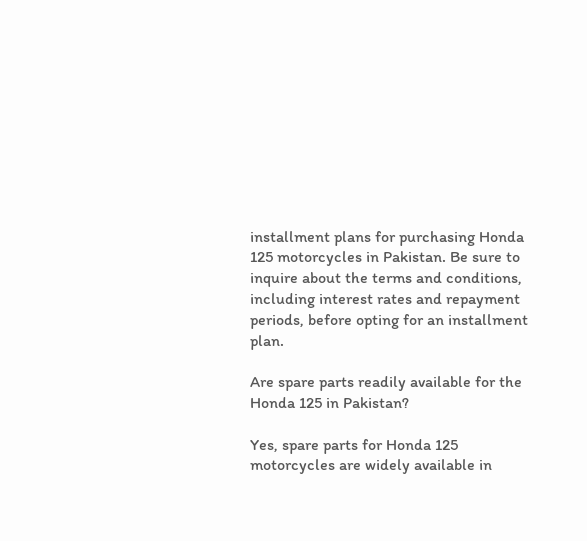installment plans for purchasing Honda 125 motorcycles in Pakistan. Be sure to inquire about the terms and conditions, including interest rates and repayment periods, before opting for an installment plan.

Are spare parts readily available for the Honda 125 in Pakistan?

Yes, spare parts for Honda 125 motorcycles are widely available in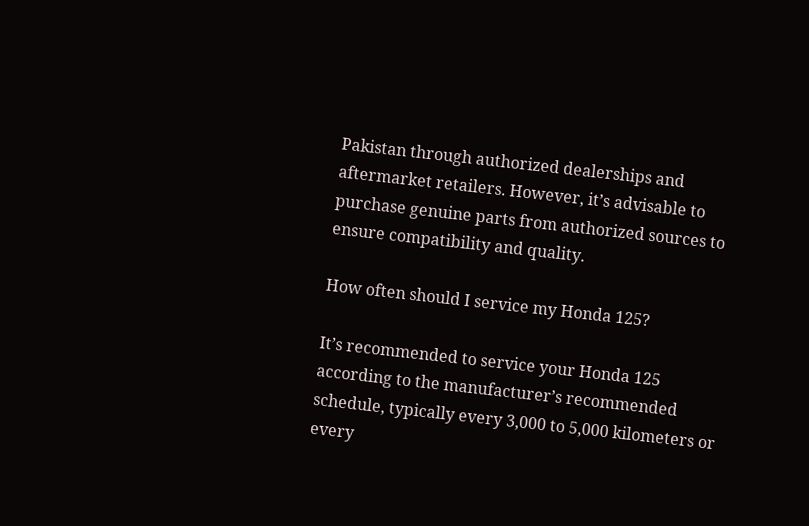Pakistan through authorized dealerships and aftermarket retailers. However, it’s advisable to purchase genuine parts from authorized sources to ensure compatibility and quality.

How often should I service my Honda 125?

It’s recommended to service your Honda 125 according to the manufacturer’s recommended schedule, typically every 3,000 to 5,000 kilometers or every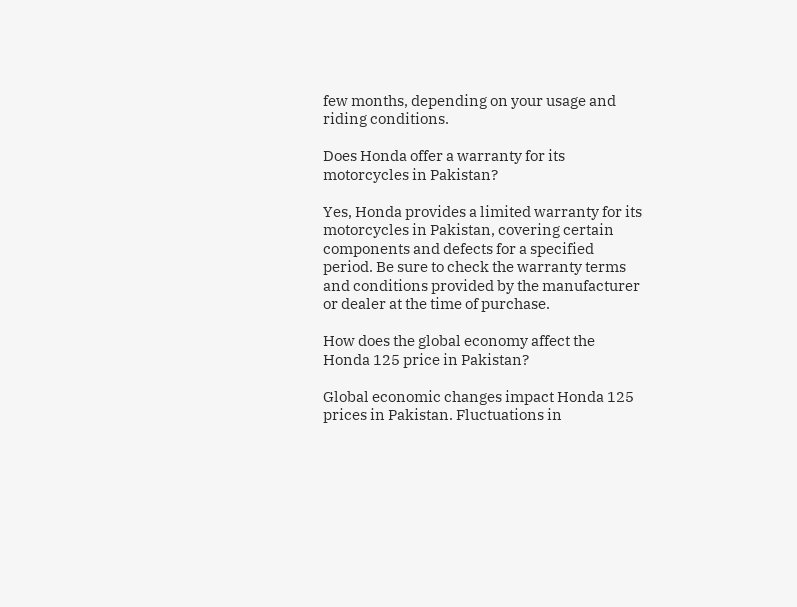few months, depending on your usage and riding conditions.

Does Honda offer a warranty for its motorcycles in Pakistan?

Yes, Honda provides a limited warranty for its motorcycles in Pakistan, covering certain components and defects for a specified period. Be sure to check the warranty terms and conditions provided by the manufacturer or dealer at the time of purchase.

How does the global economy affect the Honda 125 price in Pakistan?

Global economic changes impact Honda 125 prices in Pakistan. Fluctuations in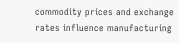commodity prices and exchange rates influence manufacturing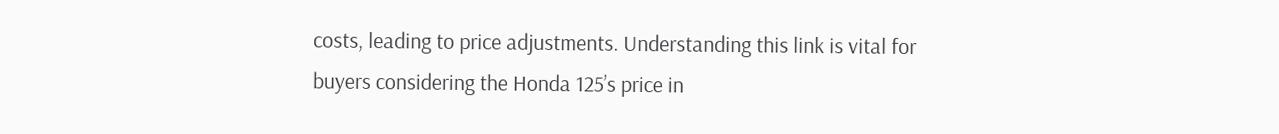costs, leading to price adjustments. Understanding this link is vital for buyers considering the Honda 125’s price in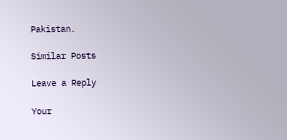Pakistan.

Similar Posts

Leave a Reply

Your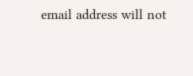email address will not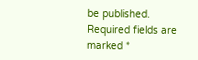be published. Required fields are marked *